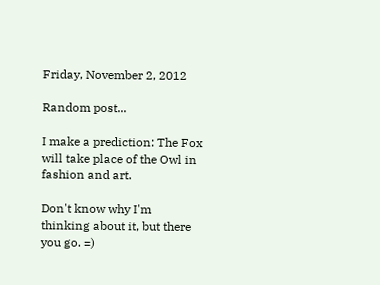Friday, November 2, 2012

Random post...

I make a prediction: The Fox will take place of the Owl in fashion and art.

Don't know why I'm thinking about it, but there you go. =)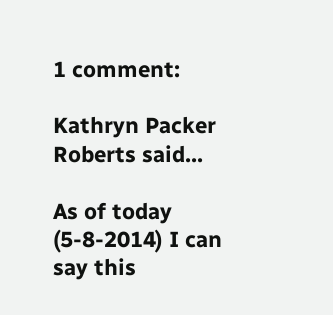1 comment:

Kathryn Packer Roberts said...

As of today (5-8-2014) I can say this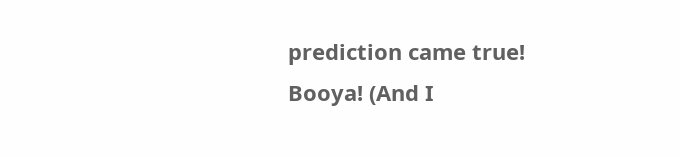prediction came true! Booya! (And I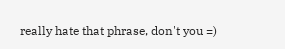really hate that phrase, don't you =)